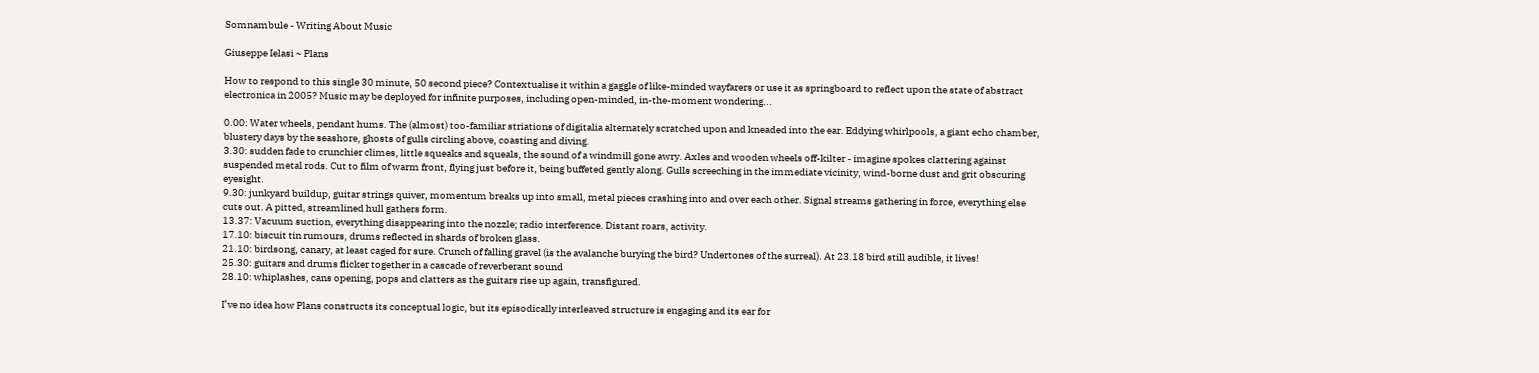Somnambule - Writing About Music

Giuseppe Ielasi ~ Plans

How to respond to this single 30 minute, 50 second piece? Contextualise it within a gaggle of like-minded wayfarers or use it as springboard to reflect upon the state of abstract electronica in 2005? Music may be deployed for infinite purposes, including open-minded, in-the-moment wondering...

0.00: Water wheels, pendant hums. The (almost) too-familiar striations of digitalia alternately scratched upon and kneaded into the ear. Eddying whirlpools, a giant echo chamber, blustery days by the seashore, ghosts of gulls circling above, coasting and diving.
3.30: sudden fade to crunchier climes, little squeaks and squeals, the sound of a windmill gone awry. Axles and wooden wheels off-kilter - imagine spokes clattering against suspended metal rods. Cut to film of warm front, flying just before it, being buffeted gently along. Gulls screeching in the immediate vicinity, wind-borne dust and grit obscuring eyesight.
9.30: junkyard buildup, guitar strings quiver, momentum breaks up into small, metal pieces crashing into and over each other. Signal streams gathering in force, everything else cuts out. A pitted, streamlined hull gathers form.
13.37: Vacuum suction, everything disappearing into the nozzle; radio interference. Distant roars, activity.
17.10: biscuit tin rumours, drums reflected in shards of broken glass.
21.10: birdsong, canary, at least caged for sure. Crunch of falling gravel (is the avalanche burying the bird? Undertones of the surreal). At 23.18 bird still audible, it lives!
25.30: guitars and drums flicker together in a cascade of reverberant sound
28.10: whiplashes, cans opening, pops and clatters as the guitars rise up again, transfigured.

I’ve no idea how Plans constructs its conceptual logic, but its episodically interleaved structure is engaging and its ear for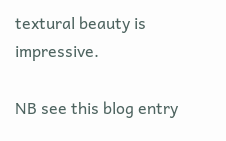textural beauty is impressive.

NB see this blog entry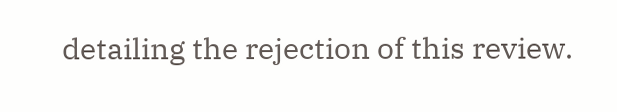detailing the rejection of this review.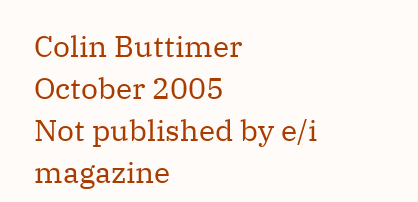Colin Buttimer
October 2005
Not published by e/i magazine